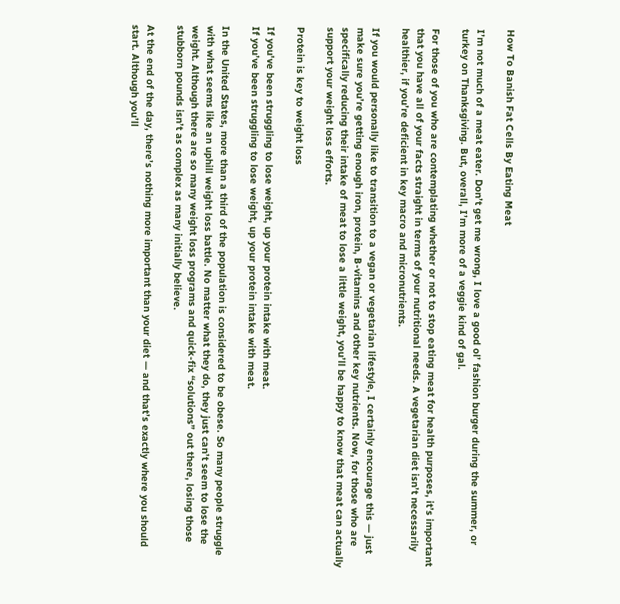How To Banish Fat Cells By Eating Meat

I’m not much of a meat eater. Don’t get me wrong, I love a good ol’ fashion burger during the summer, or turkey on Thanksgiving. But, overall, I’m more of a veggie kind of gal.

For those of you who are contemplating whether or not to stop eating meat for health purposes, it’s important that you have all of your facts straight in terms of your nutritional needs. A vegetarian diet isn’t necessarily healthier, if you’re deficient in key macro and micronutrients.

If you would personally like to transition to a vegan or vegetarian lifestyle, I certainly encourage this — just make sure you’re getting enough iron, protein, B-vitamins and other key nutrients. Now, for those who are specifically reducing their intake of meat to lose a little weight, you’ll be happy to know that meat can actually support your weight loss efforts.

Protein is key to weight loss

If you've been struggling to lose weight, up your protein intake with meat.
If you’ve been struggling to lose weight, up your protein intake with meat.

In the United States, more than a third of the population is considered to be obese. So many people struggle with what seems like an uphill weight loss battle. No matter what they do, they just can’t seem to lose the weight. Although there are so many weight loss programs and quick-fix “solutions” out there, losing those stubborn pounds isn’t as complex as many initially believe.

At the end of the day, there’s nothing more important than your diet — and that’s exactly where you should start. Although you’ll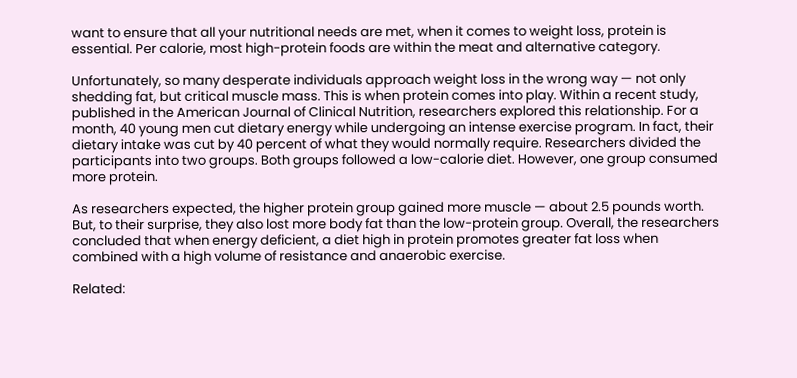want to ensure that all your nutritional needs are met, when it comes to weight loss, protein is essential. Per calorie, most high-protein foods are within the meat and alternative category.

Unfortunately, so many desperate individuals approach weight loss in the wrong way — not only shedding fat, but critical muscle mass. This is when protein comes into play. Within a recent study, published in the American Journal of Clinical Nutrition, researchers explored this relationship. For a month, 40 young men cut dietary energy while undergoing an intense exercise program. In fact, their dietary intake was cut by 40 percent of what they would normally require. Researchers divided the participants into two groups. Both groups followed a low-calorie diet. However, one group consumed more protein.

As researchers expected, the higher protein group gained more muscle — about 2.5 pounds worth. But, to their surprise, they also lost more body fat than the low-protein group. Overall, the researchers concluded that when energy deficient, a diet high in protein promotes greater fat loss when combined with a high volume of resistance and anaerobic exercise.

Related: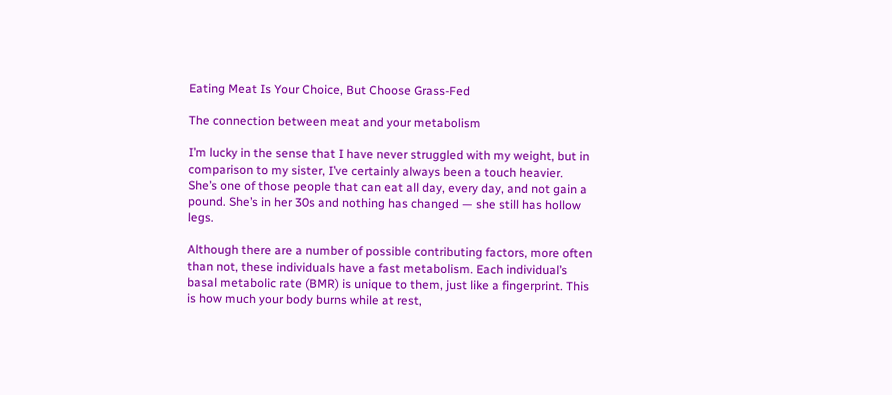Eating Meat Is Your Choice, But Choose Grass-Fed

The connection between meat and your metabolism

I’m lucky in the sense that I have never struggled with my weight, but in comparison to my sister, I’ve certainly always been a touch heavier. She’s one of those people that can eat all day, every day, and not gain a pound. She’s in her 30s and nothing has changed — she still has hollow legs.

Although there are a number of possible contributing factors, more often than not, these individuals have a fast metabolism. Each individual’s basal metabolic rate (BMR) is unique to them, just like a fingerprint. This is how much your body burns while at rest,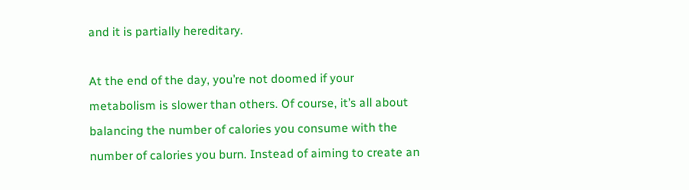and it is partially hereditary.

At the end of the day, you’re not doomed if your metabolism is slower than others. Of course, it’s all about balancing the number of calories you consume with the number of calories you burn. Instead of aiming to create an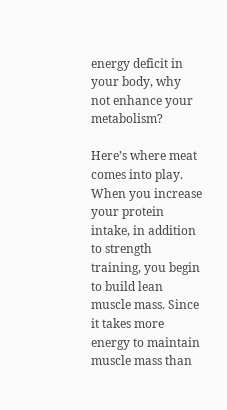energy deficit in your body, why not enhance your metabolism?

Here’s where meat comes into play. When you increase your protein intake, in addition to strength training, you begin to build lean muscle mass. Since it takes more energy to maintain muscle mass than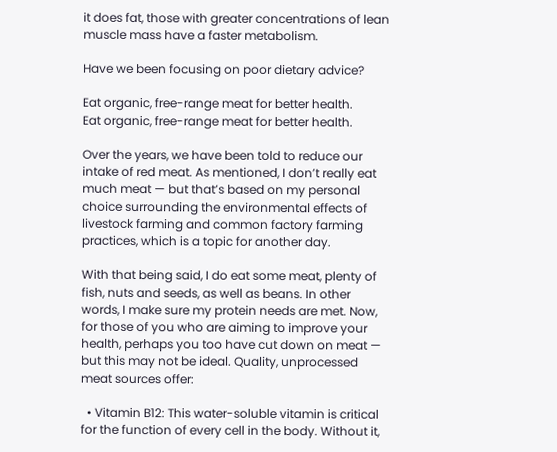it does fat, those with greater concentrations of lean muscle mass have a faster metabolism.

Have we been focusing on poor dietary advice?

Eat organic, free-range meat for better health.
Eat organic, free-range meat for better health.

Over the years, we have been told to reduce our intake of red meat. As mentioned, I don’t really eat much meat — but that’s based on my personal choice surrounding the environmental effects of livestock farming and common factory farming practices, which is a topic for another day.

With that being said, I do eat some meat, plenty of fish, nuts and seeds, as well as beans. In other words, I make sure my protein needs are met. Now, for those of you who are aiming to improve your health, perhaps you too have cut down on meat — but this may not be ideal. Quality, unprocessed meat sources offer:

  • Vitamin B12: This water-soluble vitamin is critical for the function of every cell in the body. Without it,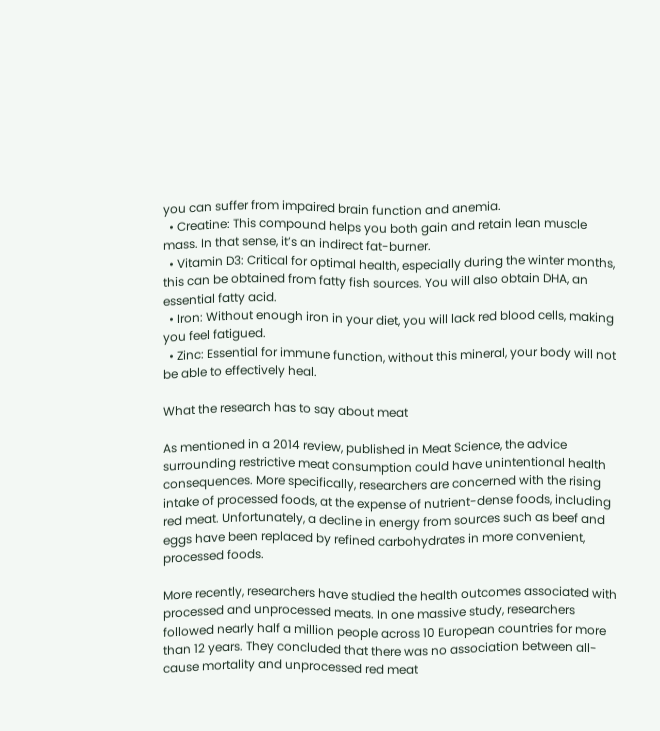you can suffer from impaired brain function and anemia.
  • Creatine: This compound helps you both gain and retain lean muscle mass. In that sense, it’s an indirect fat-burner.
  • Vitamin D3: Critical for optimal health, especially during the winter months, this can be obtained from fatty fish sources. You will also obtain DHA, an essential fatty acid.
  • Iron: Without enough iron in your diet, you will lack red blood cells, making you feel fatigued.
  • Zinc: Essential for immune function, without this mineral, your body will not be able to effectively heal.

What the research has to say about meat

As mentioned in a 2014 review, published in Meat Science, the advice surrounding restrictive meat consumption could have unintentional health consequences. More specifically, researchers are concerned with the rising intake of processed foods, at the expense of nutrient-dense foods, including red meat. Unfortunately, a decline in energy from sources such as beef and eggs have been replaced by refined carbohydrates in more convenient, processed foods.

More recently, researchers have studied the health outcomes associated with processed and unprocessed meats. In one massive study, researchers followed nearly half a million people across 10 European countries for more than 12 years. They concluded that there was no association between all-cause mortality and unprocessed red meat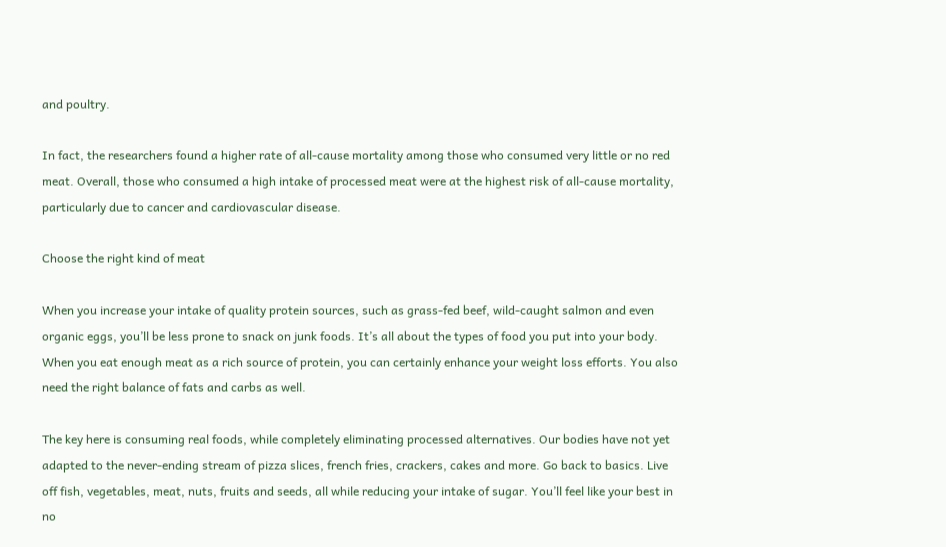and poultry.

In fact, the researchers found a higher rate of all-cause mortality among those who consumed very little or no red meat. Overall, those who consumed a high intake of processed meat were at the highest risk of all-cause mortality, particularly due to cancer and cardiovascular disease.

Choose the right kind of meat

When you increase your intake of quality protein sources, such as grass-fed beef, wild-caught salmon and even organic eggs, you’ll be less prone to snack on junk foods. It’s all about the types of food you put into your body. When you eat enough meat as a rich source of protein, you can certainly enhance your weight loss efforts. You also need the right balance of fats and carbs as well.

The key here is consuming real foods, while completely eliminating processed alternatives. Our bodies have not yet adapted to the never-ending stream of pizza slices, french fries, crackers, cakes and more. Go back to basics. Live off fish, vegetables, meat, nuts, fruits and seeds, all while reducing your intake of sugar. You’ll feel like your best in no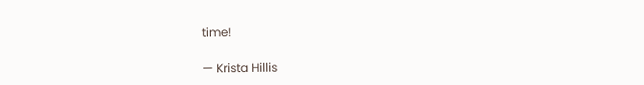time!

— Krista Hillis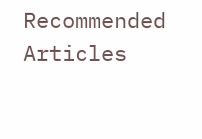Recommended Articles